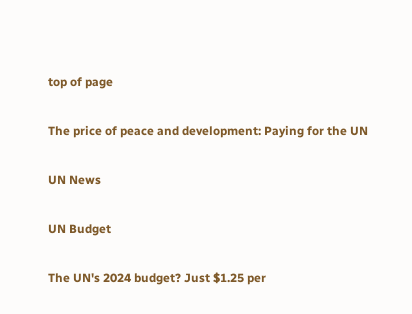top of page

The price of peace and development: Paying for the UN

UN News

UN Budget

The UN's 2024 budget? Just $1.25 per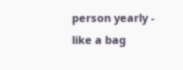person yearly - like a bag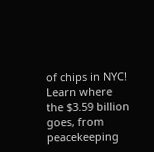of chips in NYC! Learn where the $3.59 billion goes, from peacekeeping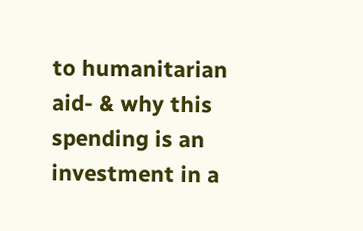to humanitarian aid- & why this spending is an investment in a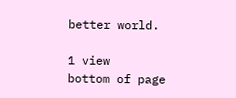better world.

1 view
bottom of page